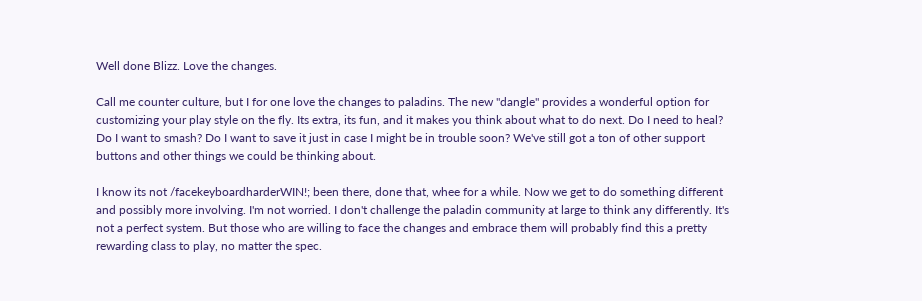Well done Blizz. Love the changes.

Call me counter culture, but I for one love the changes to paladins. The new "dangle" provides a wonderful option for customizing your play style on the fly. Its extra, its fun, and it makes you think about what to do next. Do I need to heal? Do I want to smash? Do I want to save it just in case I might be in trouble soon? We've still got a ton of other support buttons and other things we could be thinking about.

I know its not /facekeyboardharderWIN!; been there, done that, whee for a while. Now we get to do something different and possibly more involving. I'm not worried. I don't challenge the paladin community at large to think any differently. It's not a perfect system. But those who are willing to face the changes and embrace them will probably find this a pretty rewarding class to play, no matter the spec.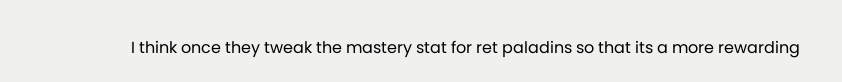I think once they tweak the mastery stat for ret paladins so that its a more rewarding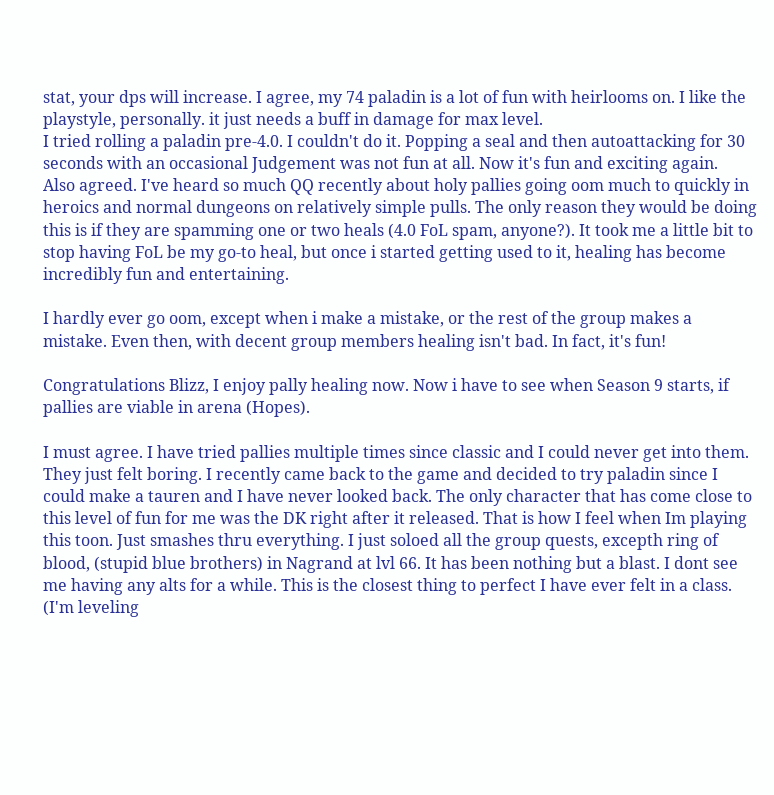stat, your dps will increase. I agree, my 74 paladin is a lot of fun with heirlooms on. I like the playstyle, personally. it just needs a buff in damage for max level.
I tried rolling a paladin pre-4.0. I couldn't do it. Popping a seal and then autoattacking for 30 seconds with an occasional Judgement was not fun at all. Now it's fun and exciting again.
Also agreed. I've heard so much QQ recently about holy pallies going oom much to quickly in heroics and normal dungeons on relatively simple pulls. The only reason they would be doing this is if they are spamming one or two heals (4.0 FoL spam, anyone?). It took me a little bit to stop having FoL be my go-to heal, but once i started getting used to it, healing has become incredibly fun and entertaining.

I hardly ever go oom, except when i make a mistake, or the rest of the group makes a mistake. Even then, with decent group members healing isn't bad. In fact, it's fun!

Congratulations Blizz, I enjoy pally healing now. Now i have to see when Season 9 starts, if pallies are viable in arena (Hopes).

I must agree. I have tried pallies multiple times since classic and I could never get into them. They just felt boring. I recently came back to the game and decided to try paladin since I could make a tauren and I have never looked back. The only character that has come close to this level of fun for me was the DK right after it released. That is how I feel when Im playing this toon. Just smashes thru everything. I just soloed all the group quests, excepth ring of blood, (stupid blue brothers) in Nagrand at lvl 66. It has been nothing but a blast. I dont see me having any alts for a while. This is the closest thing to perfect I have ever felt in a class. (I'm leveling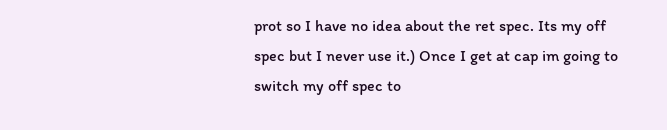prot so I have no idea about the ret spec. Its my off spec but I never use it.) Once I get at cap im going to switch my off spec to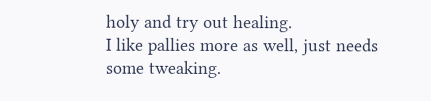holy and try out healing.
I like pallies more as well, just needs some tweaking.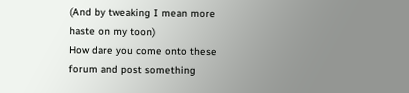(And by tweaking I mean more haste on my toon)
How dare you come onto these forum and post something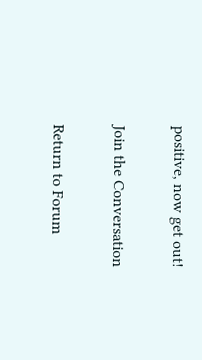positive, now get out!

Join the Conversation

Return to Forum